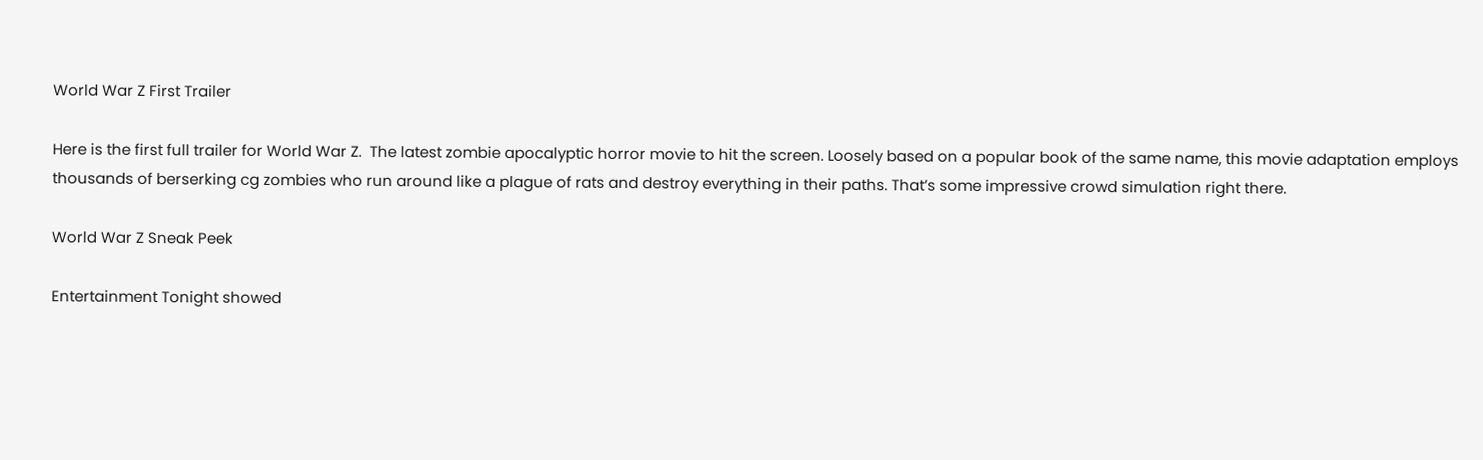World War Z First Trailer

Here is the first full trailer for World War Z.  The latest zombie apocalyptic horror movie to hit the screen. Loosely based on a popular book of the same name, this movie adaptation employs thousands of berserking cg zombies who run around like a plague of rats and destroy everything in their paths. That’s some impressive crowd simulation right there.

World War Z Sneak Peek

Entertainment Tonight showed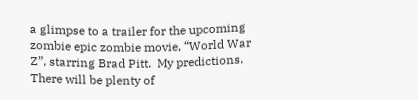a glimpse to a trailer for the upcoming zombie epic zombie movie, “World War Z”, starring Brad Pitt.  My predictions. There will be plenty of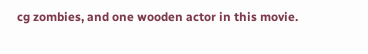cg zombies, and one wooden actor in this movie.